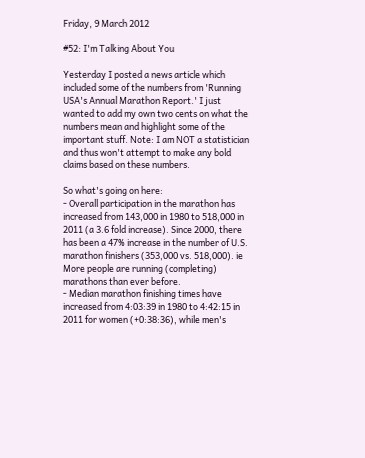Friday, 9 March 2012

#52: I'm Talking About You

Yesterday I posted a news article which included some of the numbers from 'Running USA's Annual Marathon Report.' I just wanted to add my own two cents on what the numbers mean and highlight some of the important stuff. Note: I am NOT a statistician and thus won't attempt to make any bold claims based on these numbers.

So what's going on here:
- Overall participation in the marathon has increased from 143,000 in 1980 to 518,000 in 2011 (a 3.6 fold increase). Since 2000, there has been a 47% increase in the number of U.S. marathon finishers (353,000 vs. 518,000). ie More people are running (completing) marathons than ever before.
- Median marathon finishing times have increased from 4:03:39 in 1980 to 4:42:15 in 2011 for women (+0:38:36), while men's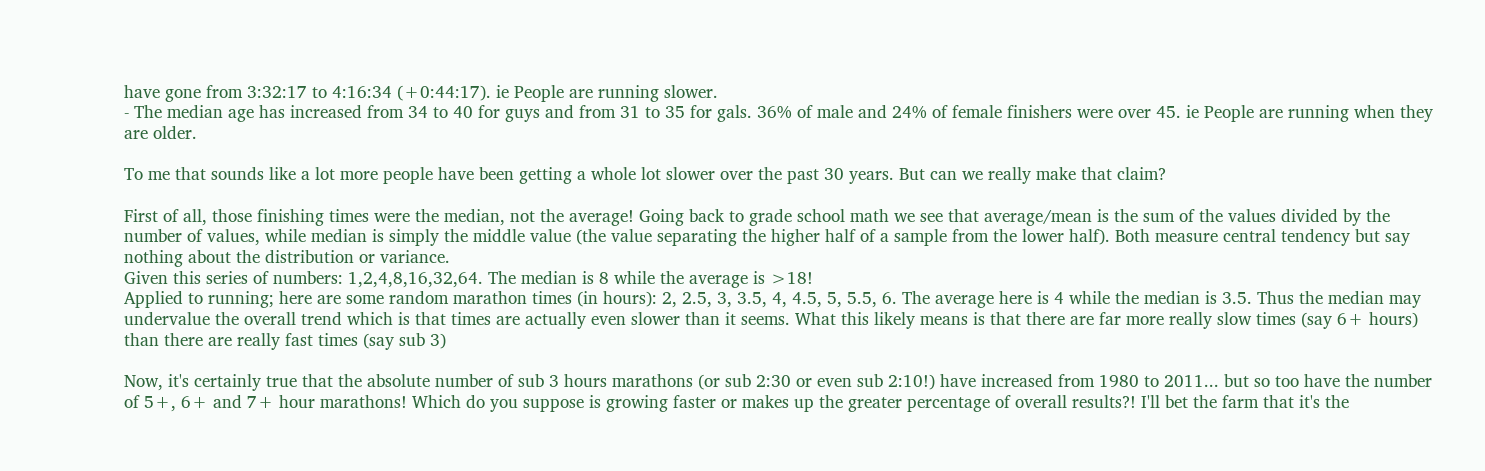have gone from 3:32:17 to 4:16:34 (+0:44:17). ie People are running slower.
- The median age has increased from 34 to 40 for guys and from 31 to 35 for gals. 36% of male and 24% of female finishers were over 45. ie People are running when they are older.

To me that sounds like a lot more people have been getting a whole lot slower over the past 30 years. But can we really make that claim?

First of all, those finishing times were the median, not the average! Going back to grade school math we see that average/mean is the sum of the values divided by the number of values, while median is simply the middle value (the value separating the higher half of a sample from the lower half). Both measure central tendency but say nothing about the distribution or variance.
Given this series of numbers: 1,2,4,8,16,32,64. The median is 8 while the average is >18!
Applied to running; here are some random marathon times (in hours): 2, 2.5, 3, 3.5, 4, 4.5, 5, 5.5, 6. The average here is 4 while the median is 3.5. Thus the median may undervalue the overall trend which is that times are actually even slower than it seems. What this likely means is that there are far more really slow times (say 6+ hours) than there are really fast times (say sub 3)

Now, it's certainly true that the absolute number of sub 3 hours marathons (or sub 2:30 or even sub 2:10!) have increased from 1980 to 2011... but so too have the number of 5+, 6+ and 7+ hour marathons! Which do you suppose is growing faster or makes up the greater percentage of overall results?! I'll bet the farm that it's the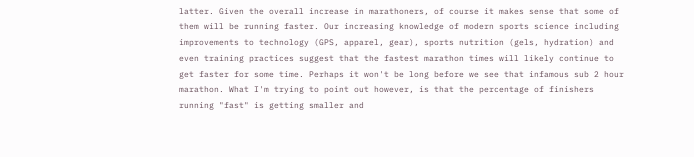latter. Given the overall increase in marathoners, of course it makes sense that some of them will be running faster. Our increasing knowledge of modern sports science including improvements to technology (GPS, apparel, gear), sports nutrition (gels, hydration) and even training practices suggest that the fastest marathon times will likely continue to get faster for some time. Perhaps it won't be long before we see that infamous sub 2 hour marathon. What I'm trying to point out however, is that the percentage of finishers running "fast" is getting smaller and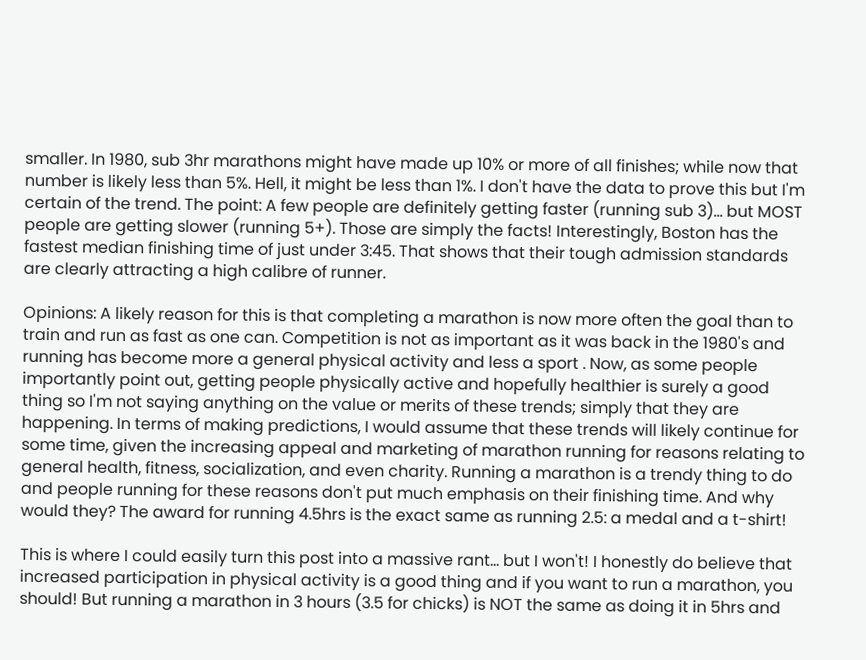smaller. In 1980, sub 3hr marathons might have made up 10% or more of all finishes; while now that number is likely less than 5%. Hell, it might be less than 1%. I don't have the data to prove this but I'm certain of the trend. The point: A few people are definitely getting faster (running sub 3)... but MOST people are getting slower (running 5+). Those are simply the facts! Interestingly, Boston has the fastest median finishing time of just under 3:45. That shows that their tough admission standards are clearly attracting a high calibre of runner.

Opinions: A likely reason for this is that completing a marathon is now more often the goal than to train and run as fast as one can. Competition is not as important as it was back in the 1980's and running has become more a general physical activity and less a sport . Now, as some people importantly point out, getting people physically active and hopefully healthier is surely a good thing so I'm not saying anything on the value or merits of these trends; simply that they are happening. In terms of making predictions, I would assume that these trends will likely continue for some time, given the increasing appeal and marketing of marathon running for reasons relating to general health, fitness, socialization, and even charity. Running a marathon is a trendy thing to do and people running for these reasons don't put much emphasis on their finishing time. And why would they? The award for running 4.5hrs is the exact same as running 2.5: a medal and a t-shirt!

This is where I could easily turn this post into a massive rant... but I won't! I honestly do believe that increased participation in physical activity is a good thing and if you want to run a marathon, you should! But running a marathon in 3 hours (3.5 for chicks) is NOT the same as doing it in 5hrs and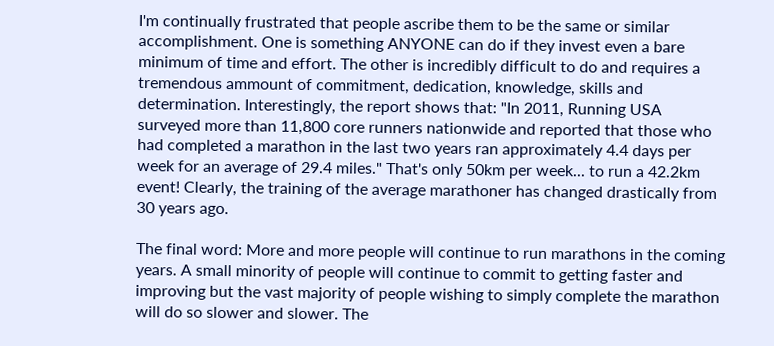I'm continually frustrated that people ascribe them to be the same or similar accomplishment. One is something ANYONE can do if they invest even a bare minimum of time and effort. The other is incredibly difficult to do and requires a tremendous ammount of commitment, dedication, knowledge, skills and determination. Interestingly, the report shows that: "In 2011, Running USA surveyed more than 11,800 core runners nationwide and reported that those who had completed a marathon in the last two years ran approximately 4.4 days per week for an average of 29.4 miles." That's only 50km per week... to run a 42.2km event! Clearly, the training of the average marathoner has changed drastically from 30 years ago.

The final word: More and more people will continue to run marathons in the coming years. A small minority of people will continue to commit to getting faster and improving but the vast majority of people wishing to simply complete the marathon will do so slower and slower. The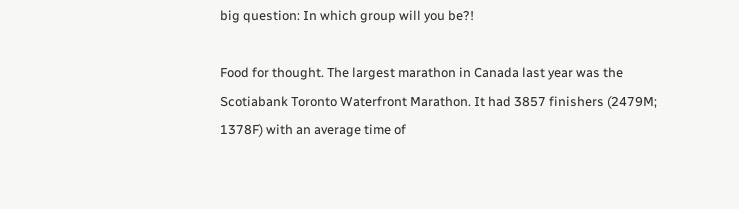big question: In which group will you be?!

Food for thought. The largest marathon in Canada last year was the Scotiabank Toronto Waterfront Marathon. It had 3857 finishers (2479M; 1378F) with an average time of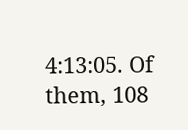4:13:05. Of them, 108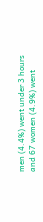men (4.4%) went under 3 hours and 67 women (4.9%) went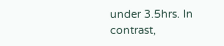under 3.5hrs. In contrast,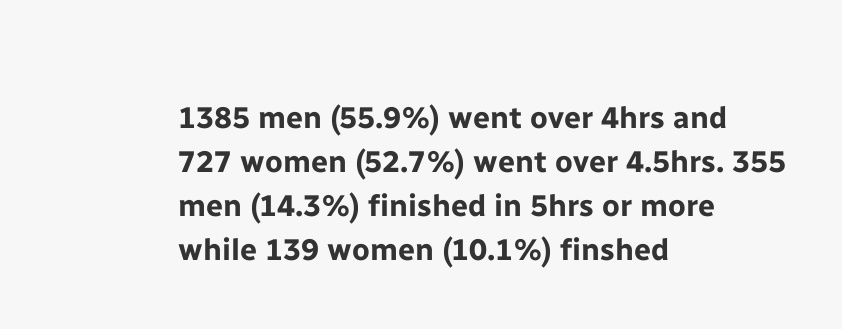1385 men (55.9%) went over 4hrs and 727 women (52.7%) went over 4.5hrs. 355 men (14.3%) finished in 5hrs or more while 139 women (10.1%) finshed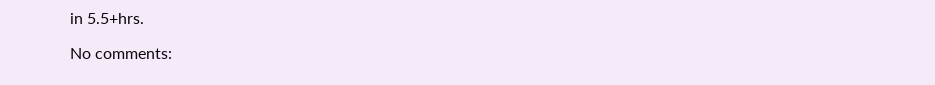in 5.5+hrs.

No comments: